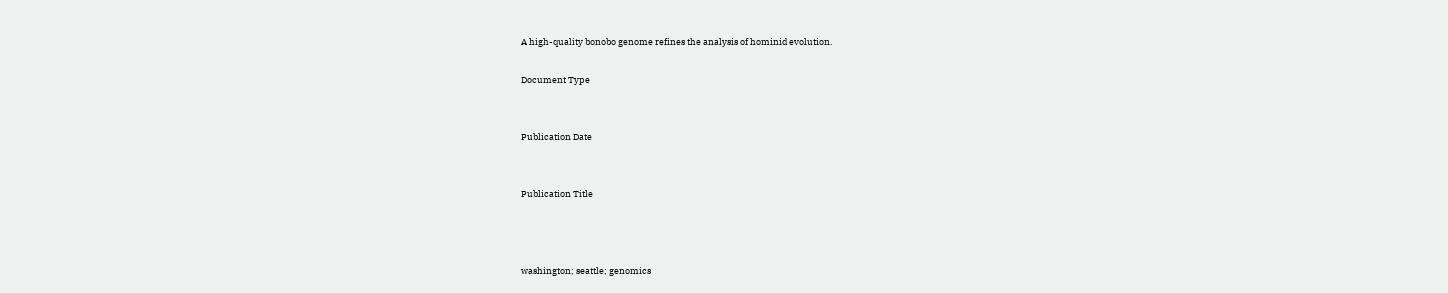A high-quality bonobo genome refines the analysis of hominid evolution.

Document Type


Publication Date


Publication Title



washington; seattle; genomics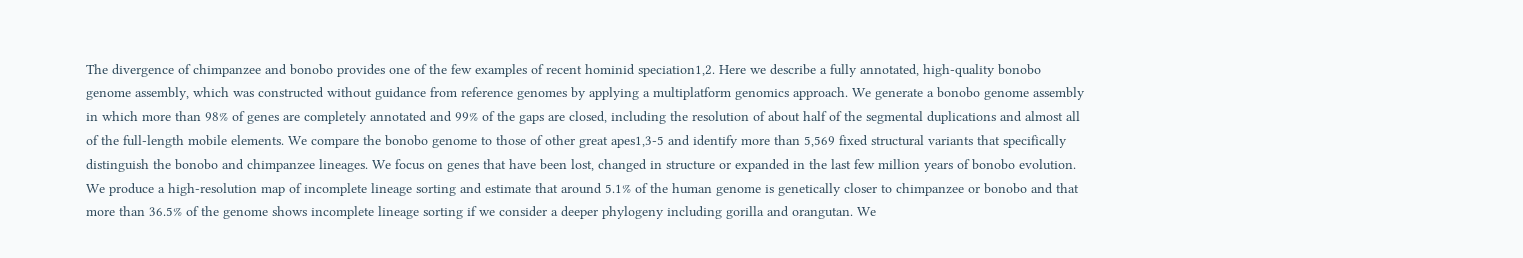The divergence of chimpanzee and bonobo provides one of the few examples of recent hominid speciation1,2. Here we describe a fully annotated, high-quality bonobo genome assembly, which was constructed without guidance from reference genomes by applying a multiplatform genomics approach. We generate a bonobo genome assembly in which more than 98% of genes are completely annotated and 99% of the gaps are closed, including the resolution of about half of the segmental duplications and almost all of the full-length mobile elements. We compare the bonobo genome to those of other great apes1,3-5 and identify more than 5,569 fixed structural variants that specifically distinguish the bonobo and chimpanzee lineages. We focus on genes that have been lost, changed in structure or expanded in the last few million years of bonobo evolution. We produce a high-resolution map of incomplete lineage sorting and estimate that around 5.1% of the human genome is genetically closer to chimpanzee or bonobo and that more than 36.5% of the genome shows incomplete lineage sorting if we consider a deeper phylogeny including gorilla and orangutan. We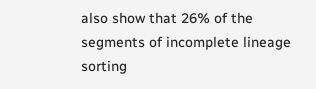also show that 26% of the segments of incomplete lineage sorting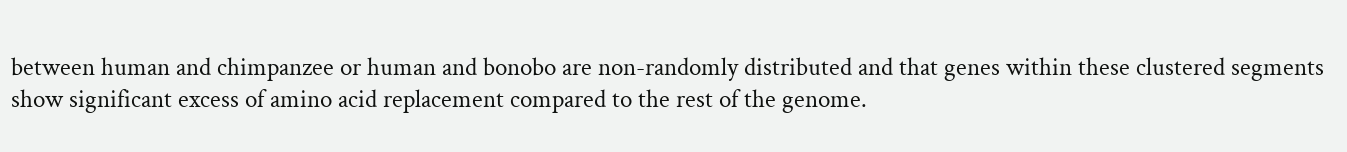between human and chimpanzee or human and bonobo are non-randomly distributed and that genes within these clustered segments show significant excess of amino acid replacement compared to the rest of the genome.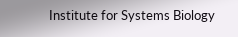Institute for Systems Biology